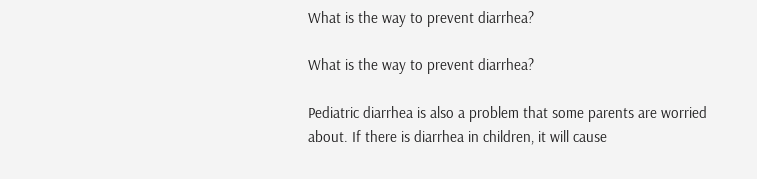What is the way to prevent diarrhea?

What is the way to prevent diarrhea?

Pediatric diarrhea is also a problem that some parents are worried about. If there is diarrhea in children, it will cause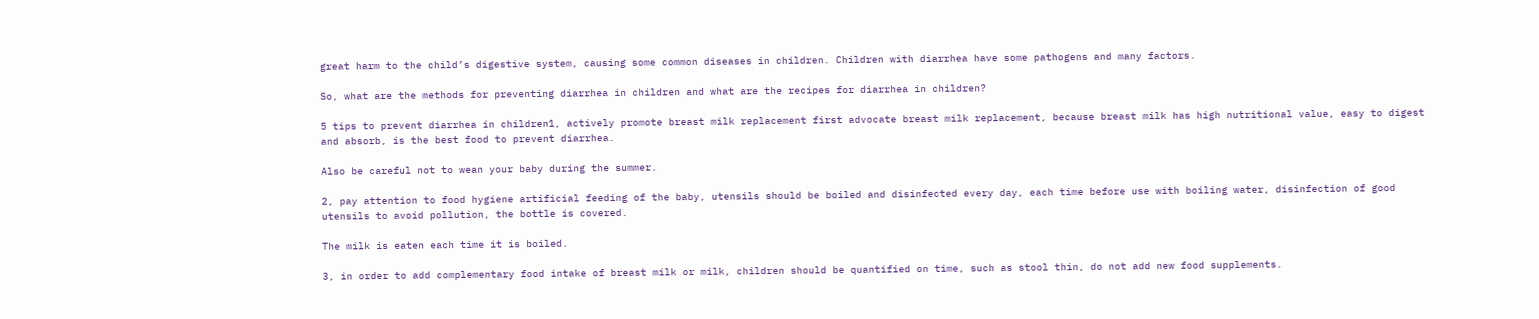great harm to the child’s digestive system, causing some common diseases in children. Children with diarrhea have some pathogens and many factors.

So, what are the methods for preventing diarrhea in children and what are the recipes for diarrhea in children?

5 tips to prevent diarrhea in children1, actively promote breast milk replacement first advocate breast milk replacement, because breast milk has high nutritional value, easy to digest and absorb, is the best food to prevent diarrhea.

Also be careful not to wean your baby during the summer.

2, pay attention to food hygiene artificial feeding of the baby, utensils should be boiled and disinfected every day, each time before use with boiling water, disinfection of good utensils to avoid pollution, the bottle is covered.

The milk is eaten each time it is boiled.

3, in order to add complementary food intake of breast milk or milk, children should be quantified on time, such as stool thin, do not add new food supplements.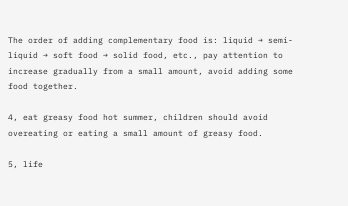The order of adding complementary food is: liquid → semi-liquid → soft food → solid food, etc., pay attention to increase gradually from a small amount, avoid adding some food together.

4, eat greasy food hot summer, children should avoid overeating or eating a small amount of greasy food.

5, life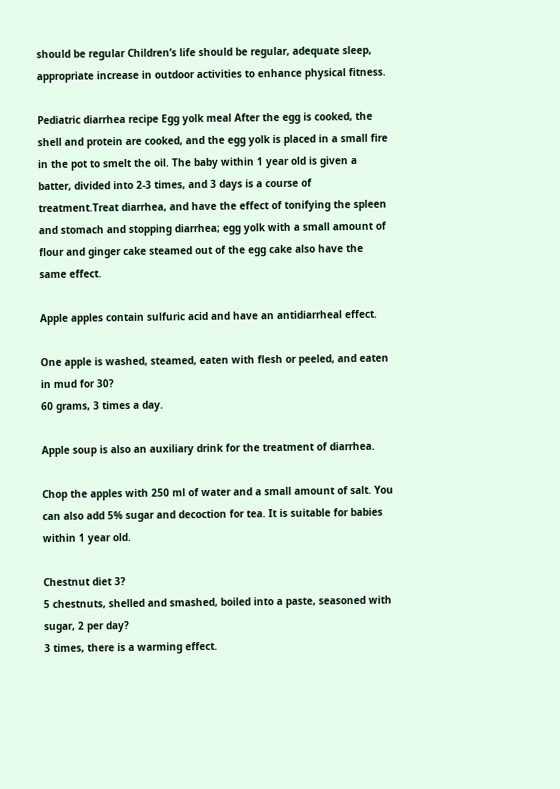should be regular Children’s life should be regular, adequate sleep, appropriate increase in outdoor activities to enhance physical fitness.

Pediatric diarrhea recipe Egg yolk meal After the egg is cooked, the shell and protein are cooked, and the egg yolk is placed in a small fire in the pot to smelt the oil. The baby within 1 year old is given a batter, divided into 2-3 times, and 3 days is a course of treatment.Treat diarrhea, and have the effect of tonifying the spleen and stomach and stopping diarrhea; egg yolk with a small amount of flour and ginger cake steamed out of the egg cake also have the same effect.

Apple apples contain sulfuric acid and have an antidiarrheal effect.

One apple is washed, steamed, eaten with flesh or peeled, and eaten in mud for 30?
60 grams, 3 times a day.

Apple soup is also an auxiliary drink for the treatment of diarrhea.

Chop the apples with 250 ml of water and a small amount of salt. You can also add 5% sugar and decoction for tea. It is suitable for babies within 1 year old.

Chestnut diet 3?
5 chestnuts, shelled and smashed, boiled into a paste, seasoned with sugar, 2 per day?
3 times, there is a warming effect.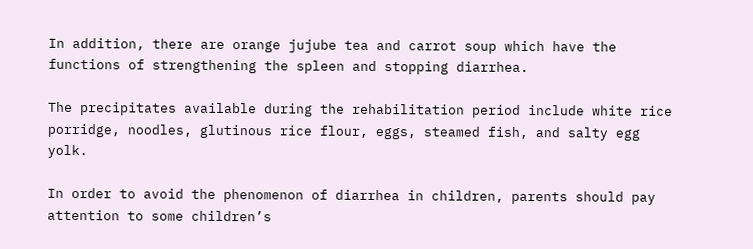In addition, there are orange jujube tea and carrot soup which have the functions of strengthening the spleen and stopping diarrhea.

The precipitates available during the rehabilitation period include white rice porridge, noodles, glutinous rice flour, eggs, steamed fish, and salty egg yolk.

In order to avoid the phenomenon of diarrhea in children, parents should pay attention to some children’s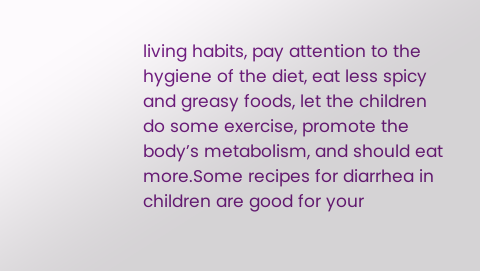living habits, pay attention to the hygiene of the diet, eat less spicy and greasy foods, let the children do some exercise, promote the body’s metabolism, and should eat more.Some recipes for diarrhea in children are good for your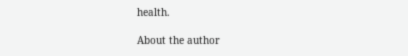health.

About the author